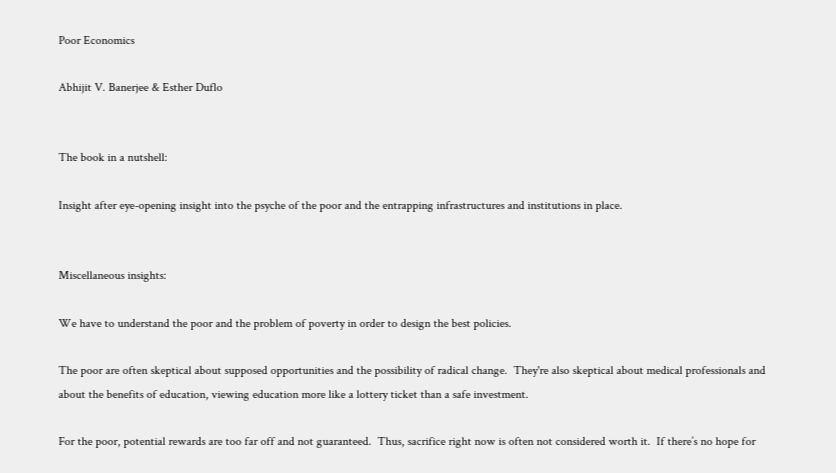Poor Economics

Abhijit V. Banerjee & Esther Duflo


The book in a nutshell:

Insight after eye-opening insight into the psyche of the poor and the entrapping infrastructures and institutions in place.


Miscellaneous insights:

We have to understand the poor and the problem of poverty in order to design the best policies.

The poor are often skeptical about supposed opportunities and the possibility of radical change.  They're also skeptical about medical professionals and about the benefits of education, viewing education more like a lottery ticket than a safe investment.

For the poor, potential rewards are too far off and not guaranteed.  Thus, sacrifice right now is often not considered worth it.  If there’s no hope for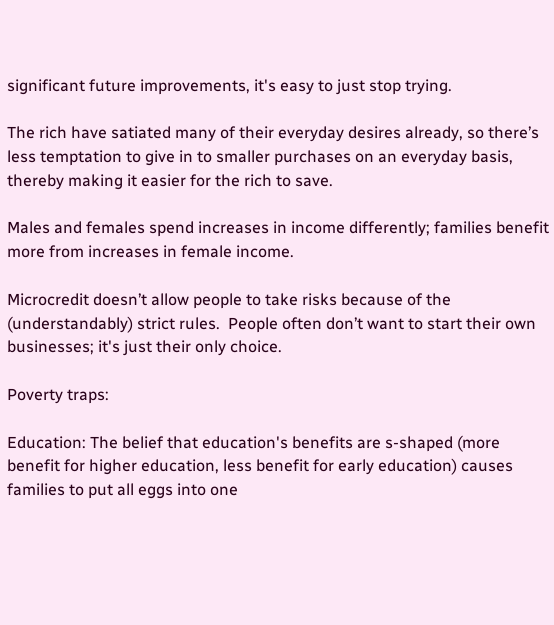significant future improvements, it's easy to just stop trying.

The rich have satiated many of their everyday desires already, so there’s less temptation to give in to smaller purchases on an everyday basis, thereby making it easier for the rich to save.

Males and females spend increases in income differently; families benefit more from increases in female income.

Microcredit doesn’t allow people to take risks because of the (understandably) strict rules.  People often don’t want to start their own businesses; it's just their only choice.

Poverty traps:

Education: The belief that education's benefits are s-shaped (more benefit for higher education, less benefit for early education) causes families to put all eggs into one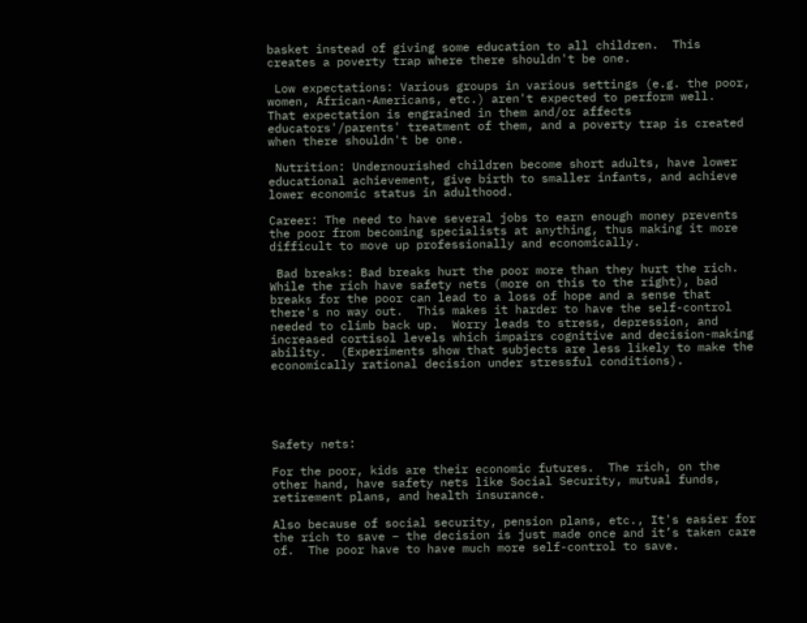basket instead of giving some education to all children.  This creates a poverty trap where there shouldn't be one.

 Low expectations: Various groups in various settings (e.g. the poor, women, African-Americans, etc.) aren't expected to perform well.  That expectation is engrained in them and/or affects educators'/parents' treatment of them, and a poverty trap is created when there shouldn't be one.

 Nutrition: Undernourished children become short adults, have lower educational achievement, give birth to smaller infants, and achieve lower economic status in adulthood.

Career: The need to have several jobs to earn enough money prevents the poor from becoming specialists at anything, thus making it more difficult to move up professionally and economically.

 Bad breaks: Bad breaks hurt the poor more than they hurt the rich.  While the rich have safety nets (more on this to the right), bad breaks for the poor can lead to a loss of hope and a sense that there's no way out.  This makes it harder to have the self-control needed to climb back up.  Worry leads to stress, depression, and increased cortisol levels which impairs cognitive and decision-making ability.  (Experiments show that subjects are less likely to make the economically rational decision under stressful conditions).





Safety nets:

For the poor, kids are their economic futures.  The rich, on the other hand, have safety nets like Social Security, mutual funds, retirement plans, and health insurance.

Also because of social security, pension plans, etc., It's easier for the rich to save – the decision is just made once and it’s taken care of.  The poor have to have much more self-control to save.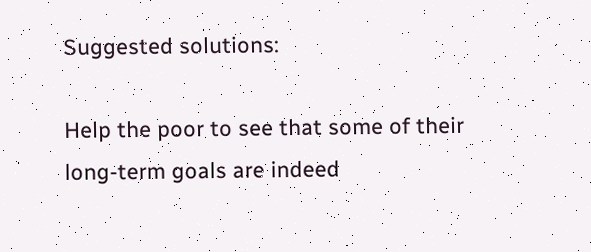Suggested solutions:

Help the poor to see that some of their long-term goals are indeed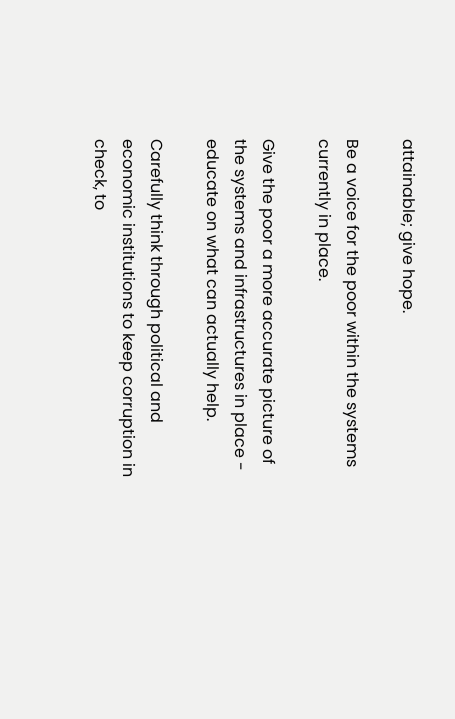attainable; give hope.

Be a voice for the poor within the systems currently in place.

Give the poor a more accurate picture of the systems and infrastructures in place - educate on what can actually help.

Carefully think through political and economic institutions to keep corruption in check, to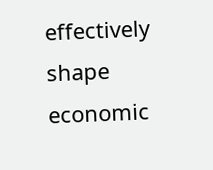effectively shape economic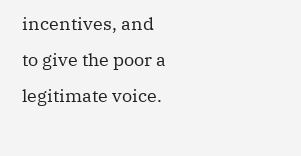incentives, and to give the poor a legitimate voice.